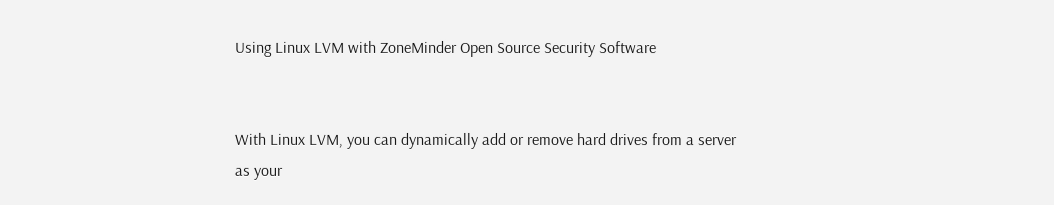Using Linux LVM with ZoneMinder Open Source Security Software


With Linux LVM, you can dynamically add or remove hard drives from a server as your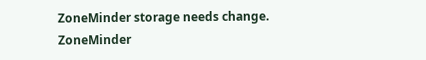ZoneMinder storage needs change.
ZoneMinder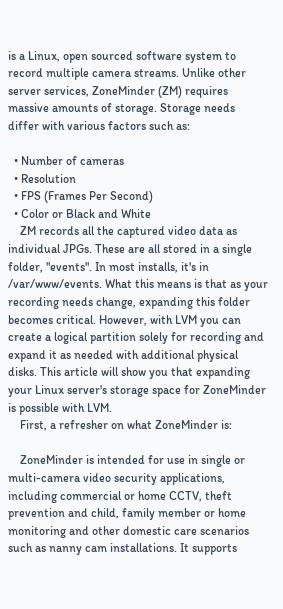is a Linux, open sourced software system to record multiple camera streams. Unlike other server services, ZoneMinder (ZM) requires massive amounts of storage. Storage needs differ with various factors such as:

  • Number of cameras
  • Resolution
  • FPS (Frames Per Second)
  • Color or Black and White
    ZM records all the captured video data as individual JPGs. These are all stored in a single folder, "events". In most installs, it's in /var/www/events. What this means is that as your recording needs change, expanding this folder becomes critical. However, with LVM you can create a logical partition solely for recording and expand it as needed with additional physical disks. This article will show you that expanding your Linux server's storage space for ZoneMinder is possible with LVM.
    First, a refresher on what ZoneMinder is:

    ZoneMinder is intended for use in single or multi-camera video security applications, including commercial or home CCTV, theft prevention and child, family member or home monitoring and other domestic care scenarios such as nanny cam installations. It supports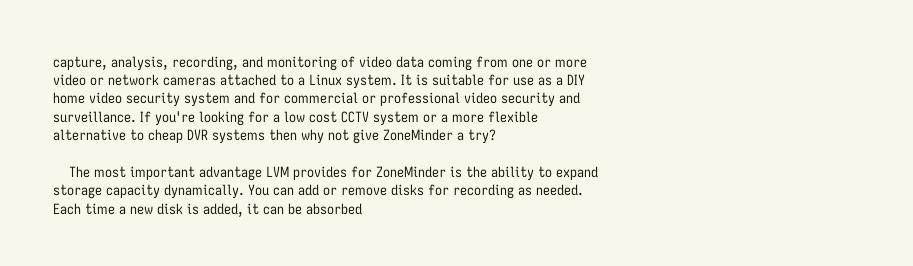capture, analysis, recording, and monitoring of video data coming from one or more video or network cameras attached to a Linux system. It is suitable for use as a DIY home video security system and for commercial or professional video security and surveillance. If you're looking for a low cost CCTV system or a more flexible alternative to cheap DVR systems then why not give ZoneMinder a try?

    The most important advantage LVM provides for ZoneMinder is the ability to expand storage capacity dynamically. You can add or remove disks for recording as needed. Each time a new disk is added, it can be absorbed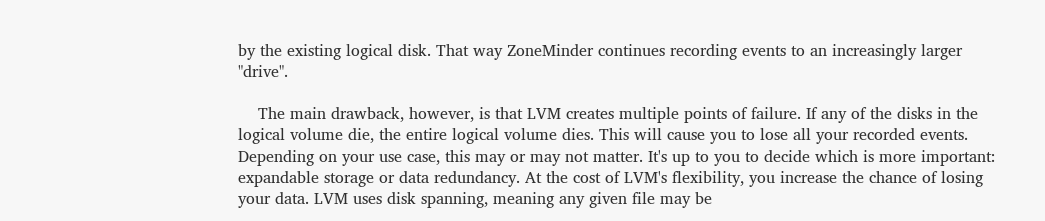by the existing logical disk. That way ZoneMinder continues recording events to an increasingly larger "drive".

    The main drawback, however, is that LVM creates multiple points of failure. If any of the disks in the logical volume die, the entire logical volume dies. This will cause you to lose all your recorded events. Depending on your use case, this may or may not matter. It's up to you to decide which is more important: expandable storage or data redundancy. At the cost of LVM's flexibility, you increase the chance of losing your data. LVM uses disk spanning, meaning any given file may be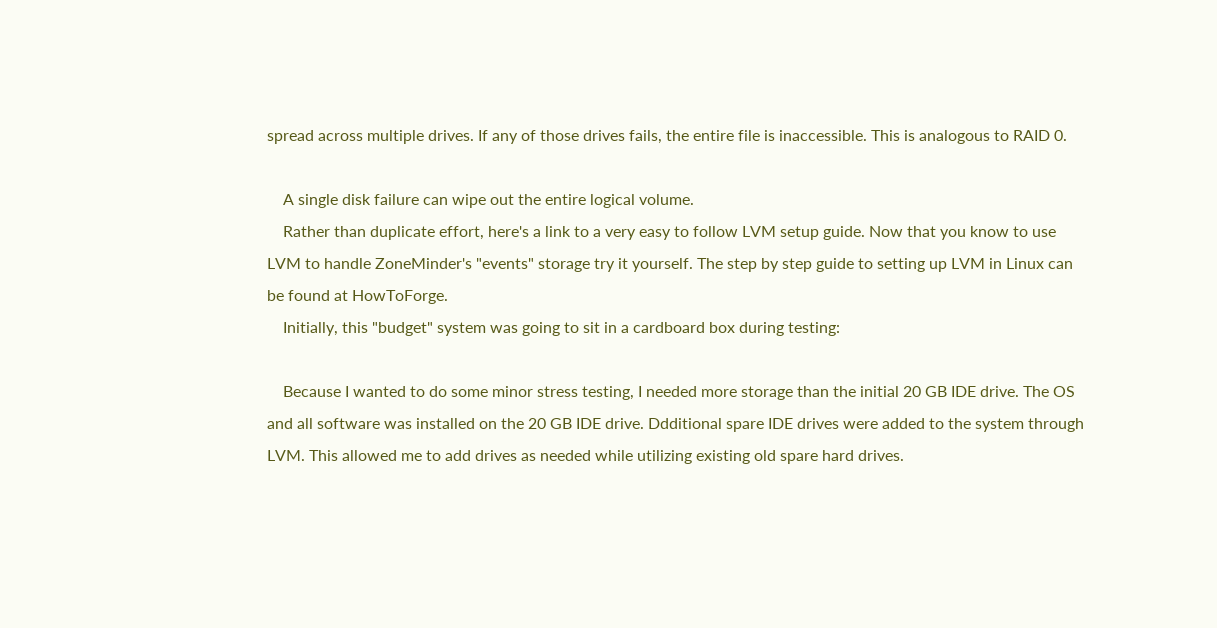spread across multiple drives. If any of those drives fails, the entire file is inaccessible. This is analogous to RAID 0.

    A single disk failure can wipe out the entire logical volume.
    Rather than duplicate effort, here's a link to a very easy to follow LVM setup guide. Now that you know to use LVM to handle ZoneMinder's "events" storage try it yourself. The step by step guide to setting up LVM in Linux can be found at HowToForge.
    Initially, this "budget" system was going to sit in a cardboard box during testing:

    Because I wanted to do some minor stress testing, I needed more storage than the initial 20 GB IDE drive. The OS and all software was installed on the 20 GB IDE drive. Ddditional spare IDE drives were added to the system through LVM. This allowed me to add drives as needed while utilizing existing old spare hard drives.